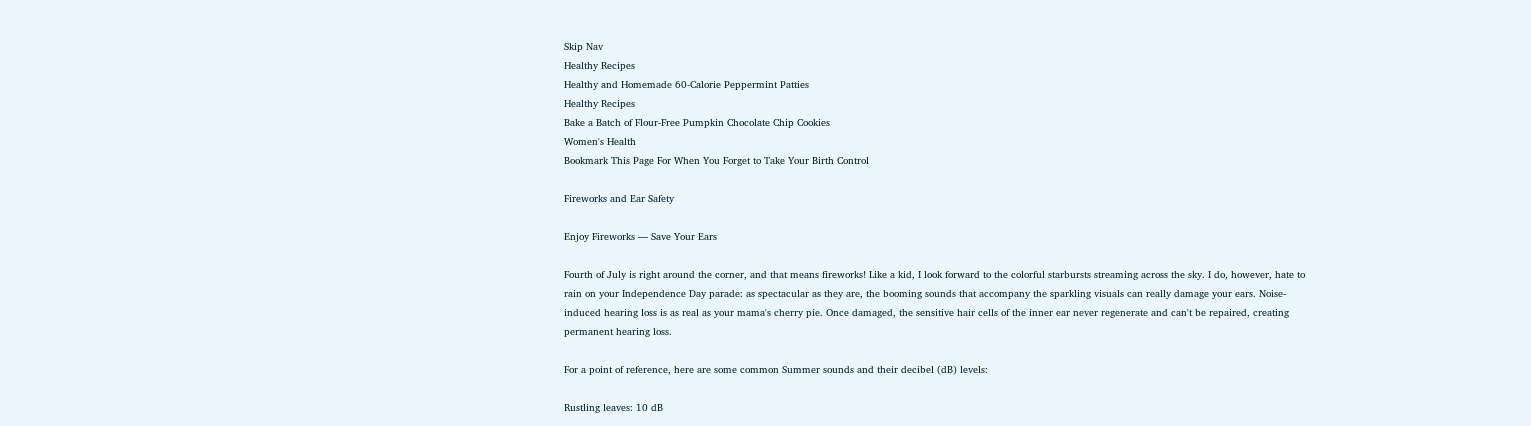Skip Nav
Healthy Recipes
Healthy and Homemade 60-Calorie Peppermint Patties
Healthy Recipes
Bake a Batch of Flour-Free Pumpkin Chocolate Chip Cookies
Women's Health
Bookmark This Page For When You Forget to Take Your Birth Control

Fireworks and Ear Safety

Enjoy Fireworks — Save Your Ears

Fourth of July is right around the corner, and that means fireworks! Like a kid, I look forward to the colorful starbursts streaming across the sky. I do, however, hate to rain on your Independence Day parade: as spectacular as they are, the booming sounds that accompany the sparkling visuals can really damage your ears. Noise-induced hearing loss is as real as your mama's cherry pie. Once damaged, the sensitive hair cells of the inner ear never regenerate and can't be repaired, creating permanent hearing loss.

For a point of reference, here are some common Summer sounds and their decibel (dB) levels:

Rustling leaves: 10 dB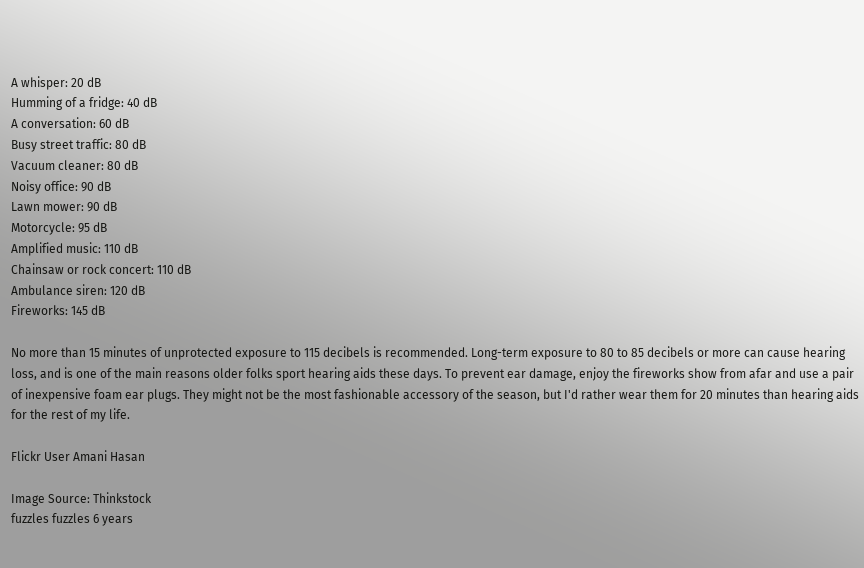A whisper: 20 dB
Humming of a fridge: 40 dB
A conversation: 60 dB
Busy street traffic: 80 dB
Vacuum cleaner: 80 dB
Noisy office: 90 dB
Lawn mower: 90 dB
Motorcycle: 95 dB
Amplified music: 110 dB
Chainsaw or rock concert: 110 dB
Ambulance siren: 120 dB
Fireworks: 145 dB

No more than 15 minutes of unprotected exposure to 115 decibels is recommended. Long-term exposure to 80 to 85 decibels or more can cause hearing loss, and is one of the main reasons older folks sport hearing aids these days. To prevent ear damage, enjoy the fireworks show from afar and use a pair of inexpensive foam ear plugs. They might not be the most fashionable accessory of the season, but I'd rather wear them for 20 minutes than hearing aids for the rest of my life.

Flickr User Amani Hasan

Image Source: Thinkstock
fuzzles fuzzles 6 years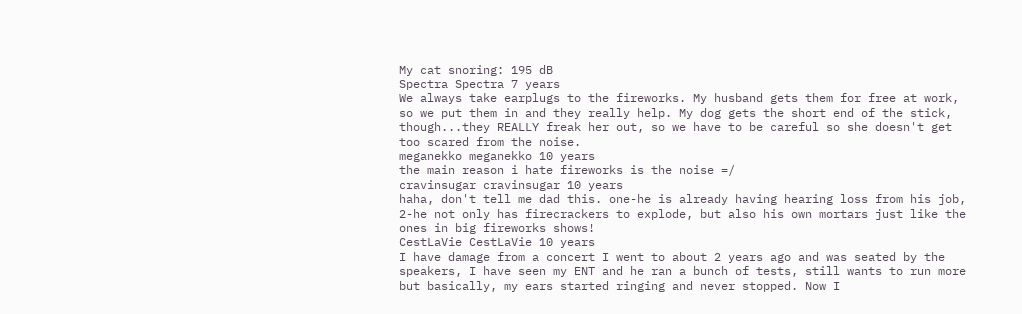My cat snoring: 195 dB
Spectra Spectra 7 years
We always take earplugs to the fireworks. My husband gets them for free at work, so we put them in and they really help. My dog gets the short end of the stick, though...they REALLY freak her out, so we have to be careful so she doesn't get too scared from the noise.
meganekko meganekko 10 years
the main reason i hate fireworks is the noise =/
cravinsugar cravinsugar 10 years
haha, don't tell me dad this. one-he is already having hearing loss from his job, 2-he not only has firecrackers to explode, but also his own mortars just like the ones in big fireworks shows!
CestLaVie CestLaVie 10 years
I have damage from a concert I went to about 2 years ago and was seated by the speakers, I have seen my ENT and he ran a bunch of tests, still wants to run more but basically, my ears started ringing and never stopped. Now I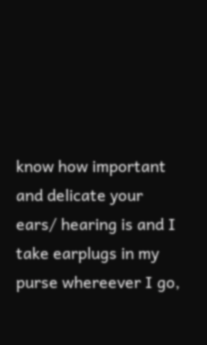know how important and delicate your ears/ hearing is and I take earplugs in my purse whereever I go,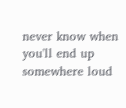never know when you'll end up somewhere loud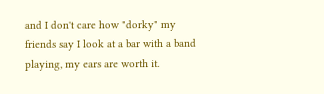and I don't care how "dorky" my friends say I look at a bar with a band playing, my ears are worth it.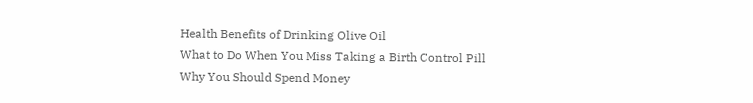Health Benefits of Drinking Olive Oil
What to Do When You Miss Taking a Birth Control Pill
Why You Should Spend Money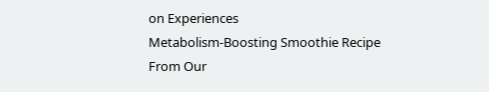on Experiences
Metabolism-Boosting Smoothie Recipe
From Our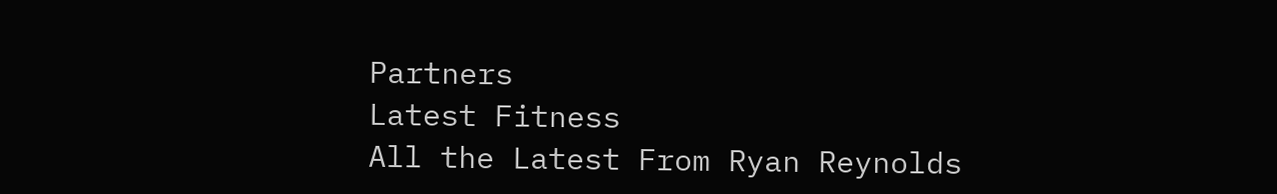Partners
Latest Fitness
All the Latest From Ryan Reynolds